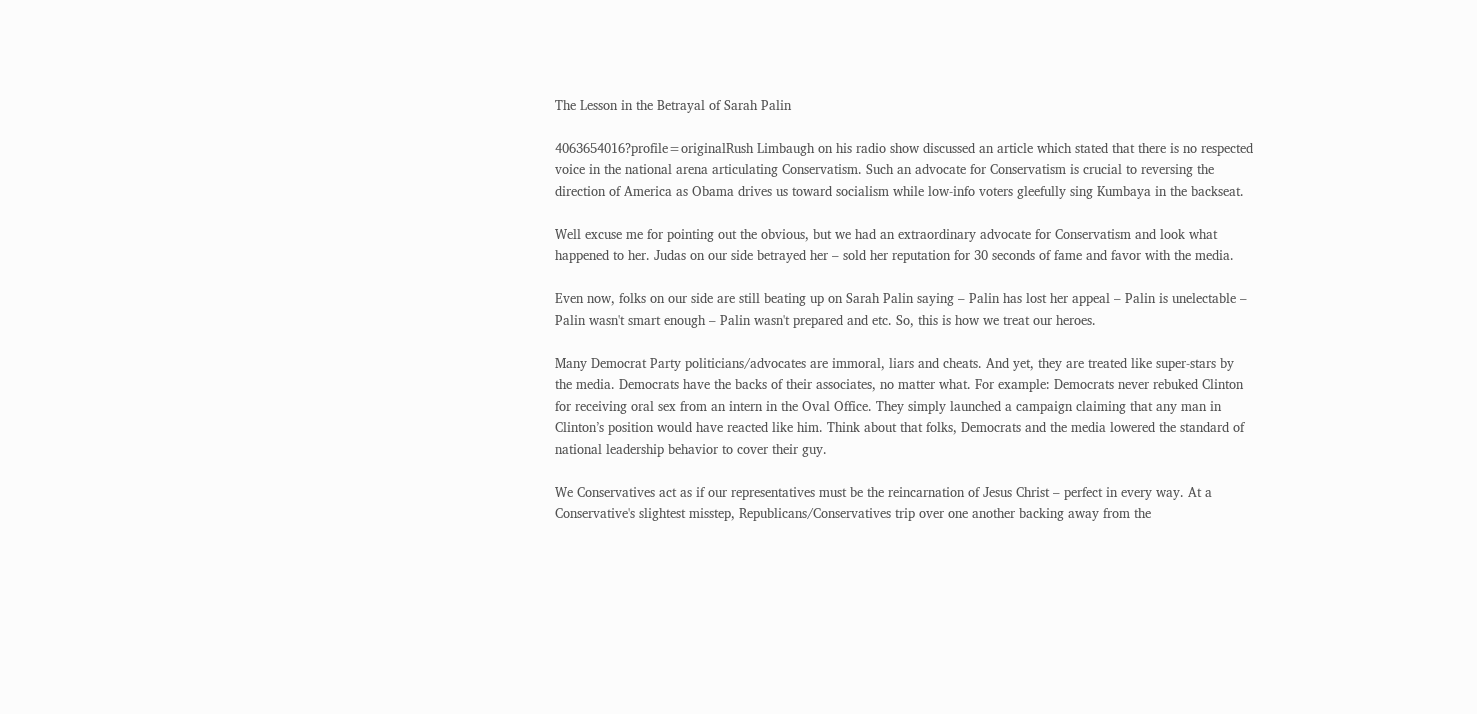The Lesson in the Betrayal of Sarah Palin

4063654016?profile=originalRush Limbaugh on his radio show discussed an article which stated that there is no respected voice in the national arena articulating Conservatism. Such an advocate for Conservatism is crucial to reversing the direction of America as Obama drives us toward socialism while low-info voters gleefully sing Kumbaya in the backseat.

Well excuse me for pointing out the obvious, but we had an extraordinary advocate for Conservatism and look what happened to her. Judas on our side betrayed her – sold her reputation for 30 seconds of fame and favor with the media.

Even now, folks on our side are still beating up on Sarah Palin saying – Palin has lost her appeal – Palin is unelectable – Palin wasn't smart enough – Palin wasn't prepared and etc. So, this is how we treat our heroes.

Many Democrat Party politicians/advocates are immoral, liars and cheats. And yet, they are treated like super-stars by the media. Democrats have the backs of their associates, no matter what. For example: Democrats never rebuked Clinton for receiving oral sex from an intern in the Oval Office. They simply launched a campaign claiming that any man in Clinton’s position would have reacted like him. Think about that folks, Democrats and the media lowered the standard of national leadership behavior to cover their guy.

We Conservatives act as if our representatives must be the reincarnation of Jesus Christ – perfect in every way. At a Conservative's slightest misstep, Republicans/Conservatives trip over one another backing away from the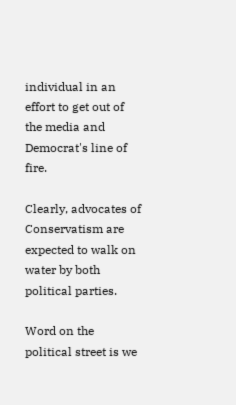individual in an effort to get out of the media and Democrat's line of fire.

Clearly, advocates of Conservatism are expected to walk on water by both political parties.

Word on the political street is we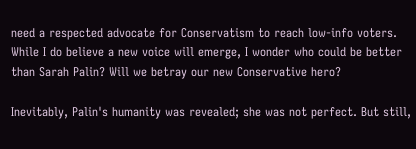need a respected advocate for Conservatism to reach low-info voters. While I do believe a new voice will emerge, I wonder who could be better than Sarah Palin? Will we betray our new Conservative hero?

Inevitably, Palin's humanity was revealed; she was not perfect. But still,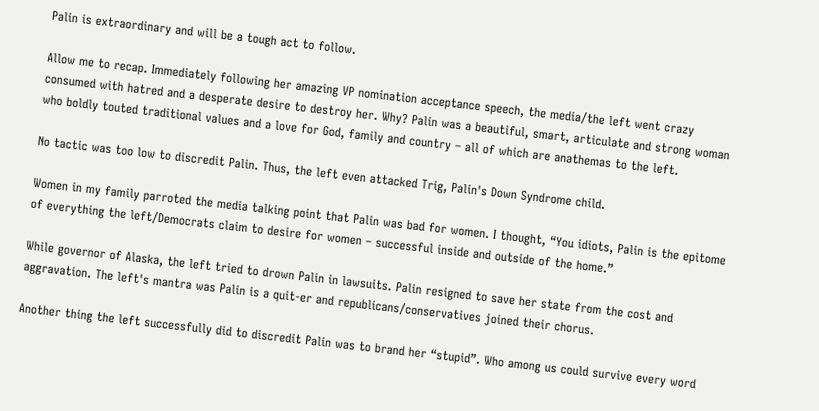Palin is extraordinary and will be a tough act to follow.

Allow me to recap. Immediately following her amazing VP nomination acceptance speech, the media/the left went crazy consumed with hatred and a desperate desire to destroy her. Why? Palin was a beautiful, smart, articulate and strong woman who boldly touted traditional values and a love for God, family and country – all of which are anathemas to the left.

No tactic was too low to discredit Palin. Thus, the left even attacked Trig, Palin's Down Syndrome child.

Women in my family parroted the media talking point that Palin was bad for women. I thought, “You idiots, Palin is the epitome of everything the left/Democrats claim to desire for women – successful inside and outside of the home.”

While governor of Alaska, the left tried to drown Palin in lawsuits. Palin resigned to save her state from the cost and aggravation. The left's mantra was Palin is a quit-er and republicans/conservatives joined their chorus.

Another thing the left successfully did to discredit Palin was to brand her “stupid”. Who among us could survive every word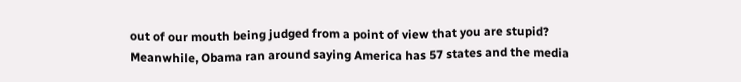out of our mouth being judged from a point of view that you are stupid? Meanwhile, Obama ran around saying America has 57 states and the media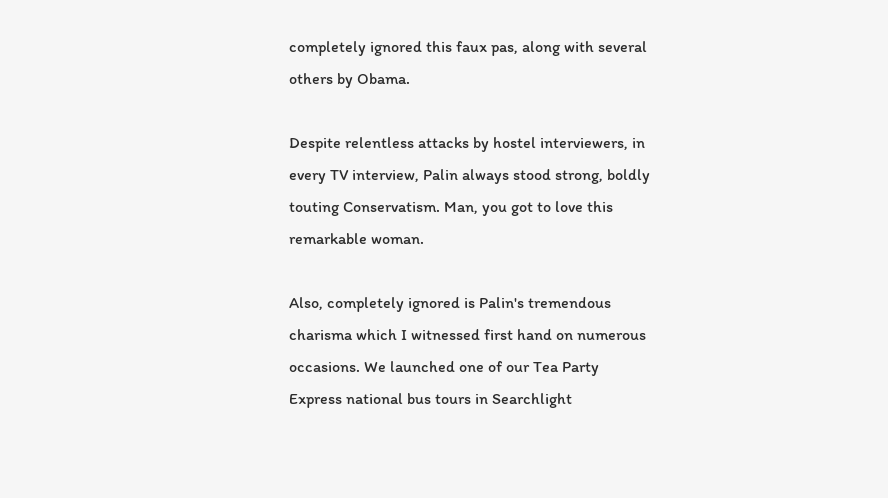completely ignored this faux pas, along with several others by Obama.

Despite relentless attacks by hostel interviewers, in every TV interview, Palin always stood strong, boldly touting Conservatism. Man, you got to love this remarkable woman.

Also, completely ignored is Palin's tremendous charisma which I witnessed first hand on numerous occasions. We launched one of our Tea Party Express national bus tours in Searchlight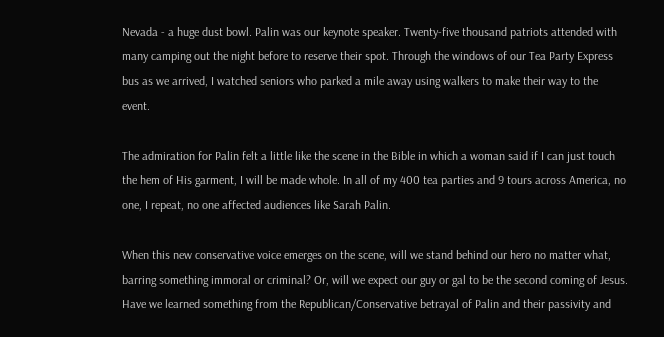Nevada - a huge dust bowl. Palin was our keynote speaker. Twenty-five thousand patriots attended with many camping out the night before to reserve their spot. Through the windows of our Tea Party Express bus as we arrived, I watched seniors who parked a mile away using walkers to make their way to the event.

The admiration for Palin felt a little like the scene in the Bible in which a woman said if I can just touch the hem of His garment, I will be made whole. In all of my 400 tea parties and 9 tours across America, no one, I repeat, no one affected audiences like Sarah Palin.

When this new conservative voice emerges on the scene, will we stand behind our hero no matter what, barring something immoral or criminal? Or, will we expect our guy or gal to be the second coming of Jesus. Have we learned something from the Republican/Conservative betrayal of Palin and their passivity and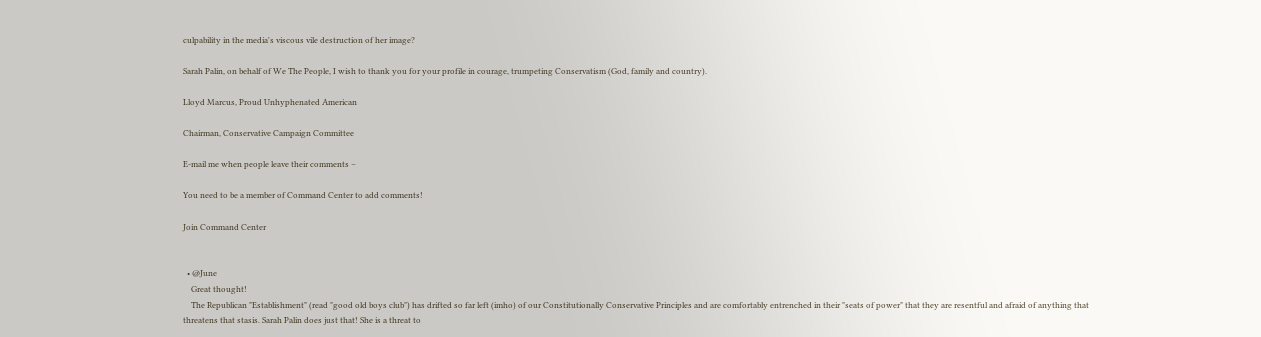culpability in the media's viscous vile destruction of her image?

Sarah Palin, on behalf of We The People, I wish to thank you for your profile in courage, trumpeting Conservatism (God, family and country).

Lloyd Marcus, Proud Unhyphenated American

Chairman, Conservative Campaign Committee

E-mail me when people leave their comments –

You need to be a member of Command Center to add comments!

Join Command Center


  • @June
    Great thought!
    The Republican "Establishment" (read "good old boys club") has drifted so far left (imho) of our Constitutionally Conservative Principles and are comfortably entrenched in their "seats of power" that they are resentful and afraid of anything that threatens that stasis. Sarah Palin does just that! She is a threat to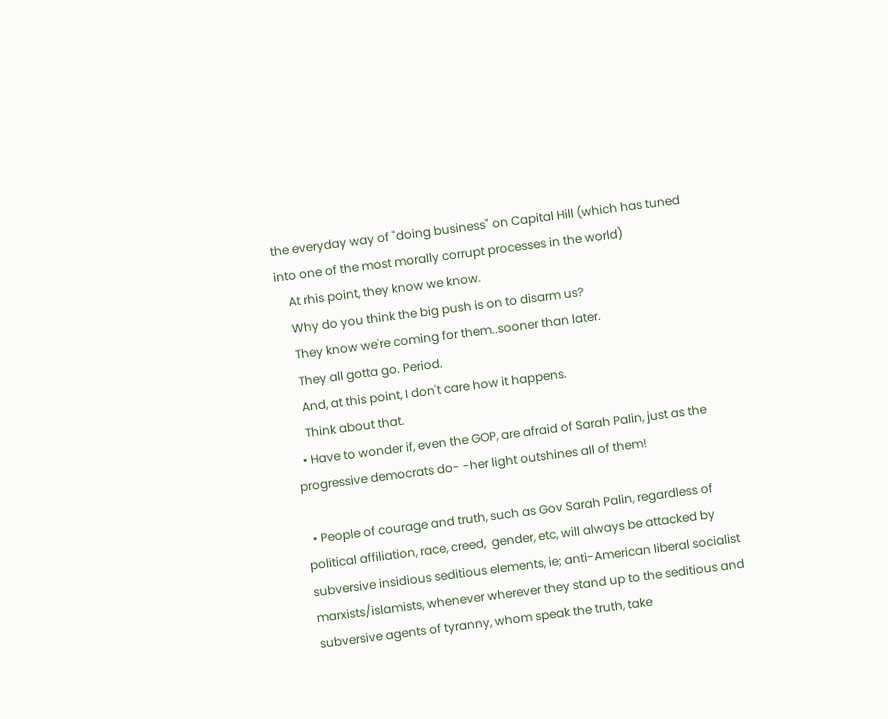the everyday way of "doing business" on Capital Hill (which has tuned into one of the most morally corrupt processes in the world)
    At rhis point, they know we know.
    Why do you think the big push is on to disarm us?
    They know we're coming for them..sooner than later.
    They all gotta go. Period.
    And, at this point, I don't care how it happens.
    Think about that.
  • Have to wonder if, even the GOP, are afraid of Sarah Palin, just as the progressive democrats do- -her light outshines all of them!

  • People of courage and truth, such as Gov Sarah Palin, regardless of political affiliation, race, creed,  gender, etc, will always be attacked by subversive insidious seditious elements, ie; anti-American liberal socialist marxists/islamists, whenever wherever they stand up to the seditious and subversive agents of tyranny, whom speak the truth, take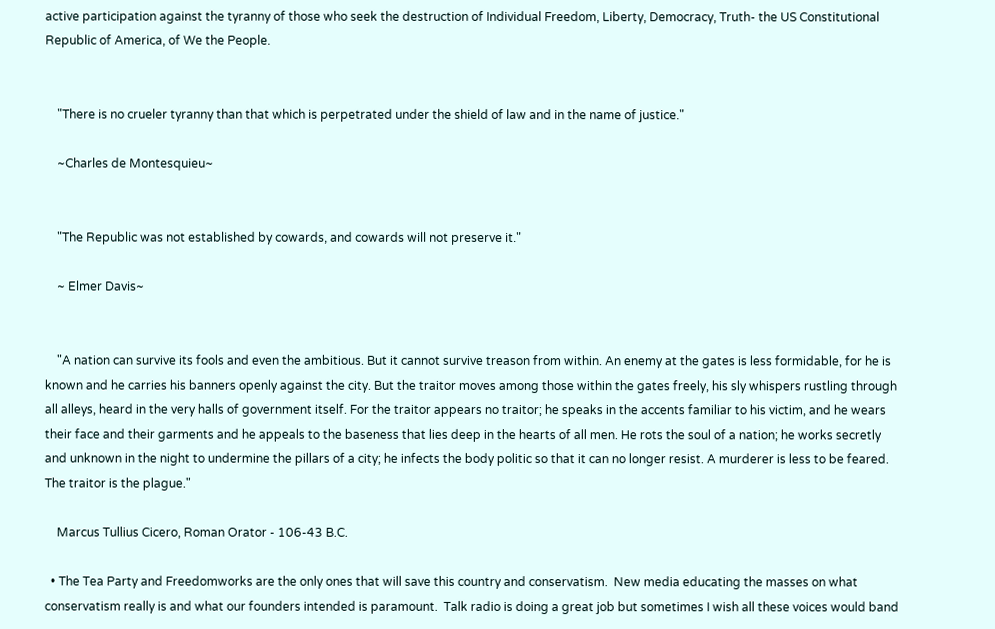active participation against the tyranny of those who seek the destruction of Individual Freedom, Liberty, Democracy, Truth- the US Constitutional Republic of America, of We the People.


    "There is no crueler tyranny than that which is perpetrated under the shield of law and in the name of justice."

    ~Charles de Montesquieu~


    "The Republic was not established by cowards, and cowards will not preserve it."

    ~ Elmer Davis~


    "A nation can survive its fools and even the ambitious. But it cannot survive treason from within. An enemy at the gates is less formidable, for he is known and he carries his banners openly against the city. But the traitor moves among those within the gates freely, his sly whispers rustling through all alleys, heard in the very halls of government itself. For the traitor appears no traitor; he speaks in the accents familiar to his victim, and he wears their face and their garments and he appeals to the baseness that lies deep in the hearts of all men. He rots the soul of a nation; he works secretly and unknown in the night to undermine the pillars of a city; he infects the body politic so that it can no longer resist. A murderer is less to be feared. The traitor is the plague."

    Marcus Tullius Cicero, Roman Orator - 106-43 B.C.

  • The Tea Party and Freedomworks are the only ones that will save this country and conservatism.  New media educating the masses on what conservatism really is and what our founders intended is paramount.  Talk radio is doing a great job but sometimes I wish all these voices would band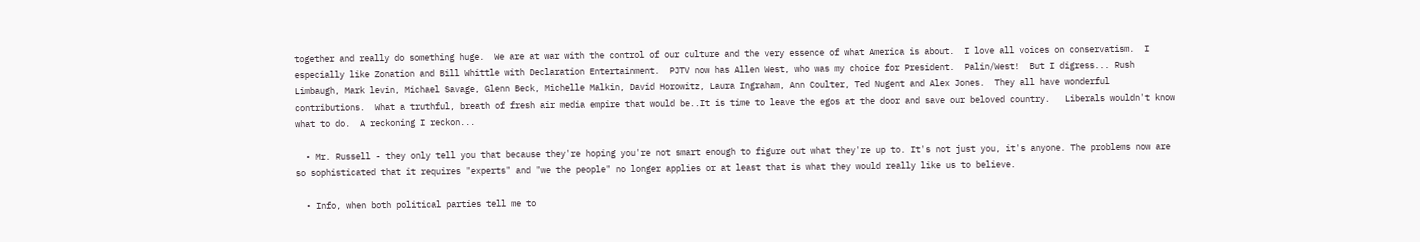together and really do something huge.  We are at war with the control of our culture and the very essence of what America is about.  I love all voices on conservatism.  I especially like Zonation and Bill Whittle with Declaration Entertainment.  PJTV now has Allen West, who was my choice for President.  Palin/West!  But I digress... Rush Limbaugh, Mark levin, Michael Savage, Glenn Beck, Michelle Malkin, David Horowitz, Laura Ingraham, Ann Coulter, Ted Nugent and Alex Jones.  They all have wonderful contributions.  What a truthful, breath of fresh air media empire that would be..It is time to leave the egos at the door and save our beloved country.   Liberals wouldn't know what to do.  A reckoning I reckon...

  • Mr. Russell - they only tell you that because they're hoping you're not smart enough to figure out what they're up to. It's not just you, it's anyone. The problems now are so sophisticated that it requires "experts" and "we the people" no longer applies or at least that is what they would really like us to believe.

  • Info, when both political parties tell me to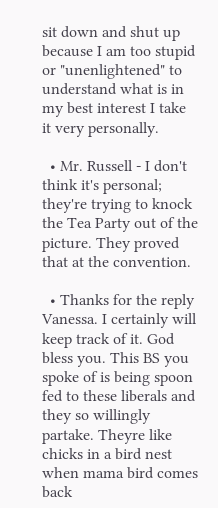sit down and shut up because I am too stupid or "unenlightened" to understand what is in my best interest I take it very personally.

  • Mr. Russell - I don't think it's personal; they're trying to knock the Tea Party out of the picture. They proved that at the convention.

  • Thanks for the reply Vanessa. I certainly will keep track of it. God bless you. This BS you spoke of is being spoon fed to these liberals and they so willingly partake. Theyre like chicks in a bird nest when mama bird comes back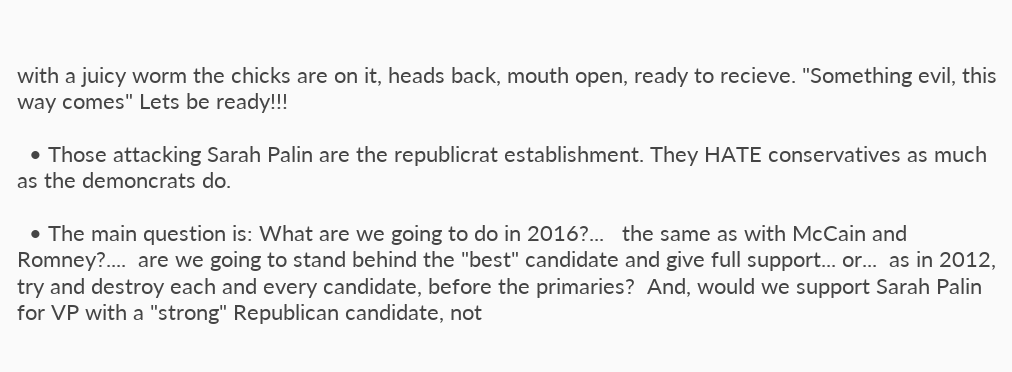with a juicy worm the chicks are on it, heads back, mouth open, ready to recieve. "Something evil, this way comes" Lets be ready!!!

  • Those attacking Sarah Palin are the republicrat establishment. They HATE conservatives as much as the demoncrats do.

  • The main question is: What are we going to do in 2016?...   the same as with McCain and Romney?....  are we going to stand behind the "best" candidate and give full support... or...  as in 2012, try and destroy each and every candidate, before the primaries?  And, would we support Sarah Palin for VP with a "strong" Republican candidate, not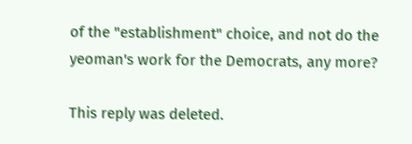of the "establishment" choice, and not do the yeoman's work for the Democrats, any more?

This reply was deleted.